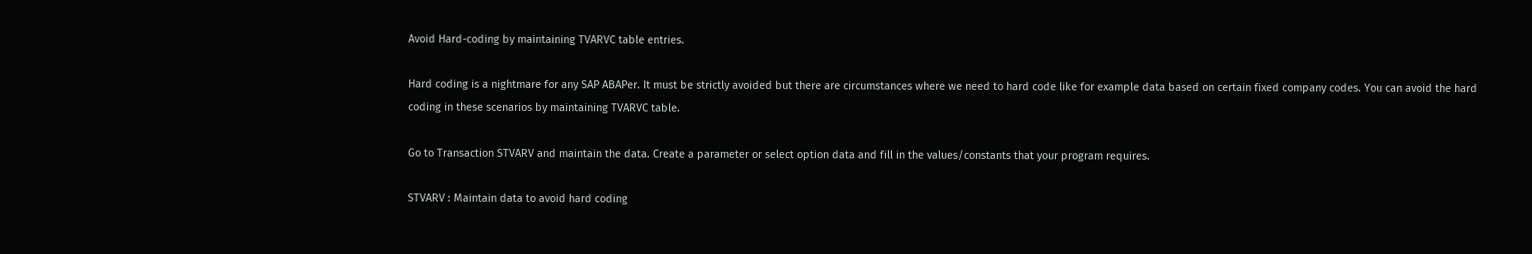Avoid Hard-coding by maintaining TVARVC table entries.

Hard coding is a nightmare for any SAP ABAPer. It must be strictly avoided but there are circumstances where we need to hard code like for example data based on certain fixed company codes. You can avoid the hard coding in these scenarios by maintaining TVARVC table.

Go to Transaction STVARV and maintain the data. Create a parameter or select option data and fill in the values/constants that your program requires.

STVARV : Maintain data to avoid hard coding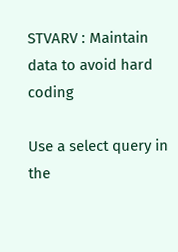STVARV : Maintain data to avoid hard coding

Use a select query in the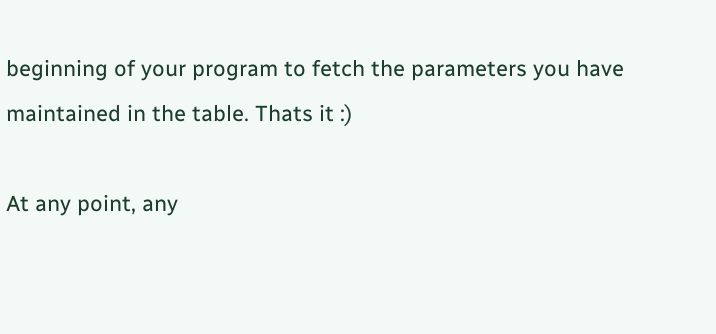beginning of your program to fetch the parameters you have maintained in the table. Thats it :)

At any point, any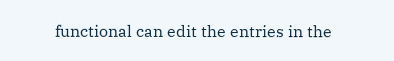functional can edit the entries in the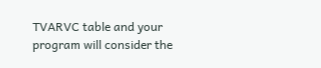TVARVC table and your program will consider the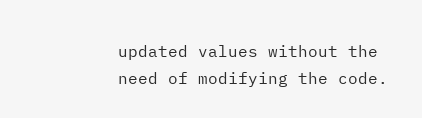updated values without the need of modifying the code.